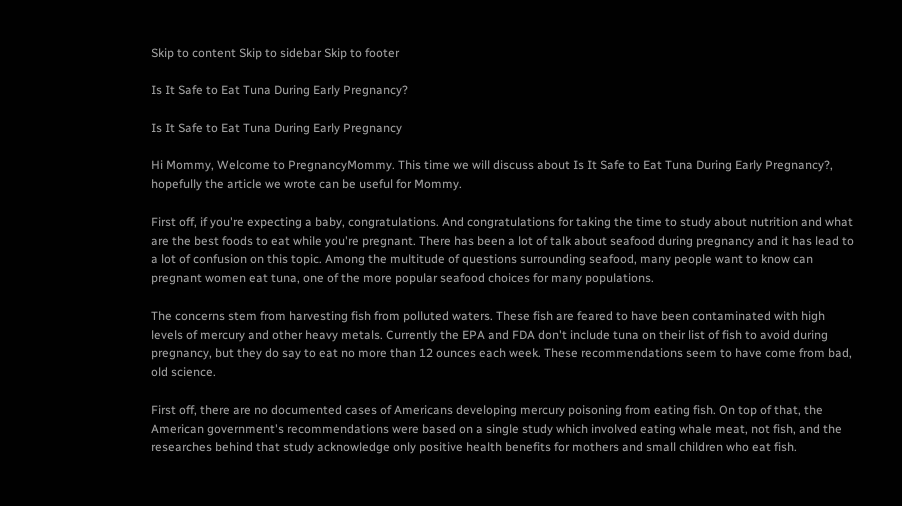Skip to content Skip to sidebar Skip to footer

Is It Safe to Eat Tuna During Early Pregnancy?

Is It Safe to Eat Tuna During Early Pregnancy

Hi Mommy, Welcome to PregnancyMommy. This time we will discuss about Is It Safe to Eat Tuna During Early Pregnancy?, hopefully the article we wrote can be useful for Mommy.

First off, if you're expecting a baby, congratulations. And congratulations for taking the time to study about nutrition and what are the best foods to eat while you're pregnant. There has been a lot of talk about seafood during pregnancy and it has lead to a lot of confusion on this topic. Among the multitude of questions surrounding seafood, many people want to know can pregnant women eat tuna, one of the more popular seafood choices for many populations.

The concerns stem from harvesting fish from polluted waters. These fish are feared to have been contaminated with high levels of mercury and other heavy metals. Currently the EPA and FDA don't include tuna on their list of fish to avoid during pregnancy, but they do say to eat no more than 12 ounces each week. These recommendations seem to have come from bad, old science.

First off, there are no documented cases of Americans developing mercury poisoning from eating fish. On top of that, the American government's recommendations were based on a single study which involved eating whale meat, not fish, and the researches behind that study acknowledge only positive health benefits for mothers and small children who eat fish.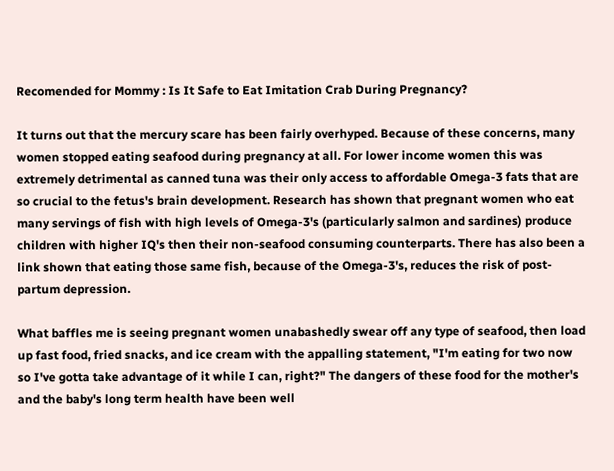Recomended for Mommy : Is It Safe to Eat Imitation Crab During Pregnancy?

It turns out that the mercury scare has been fairly overhyped. Because of these concerns, many women stopped eating seafood during pregnancy at all. For lower income women this was extremely detrimental as canned tuna was their only access to affordable Omega-3 fats that are so crucial to the fetus's brain development. Research has shown that pregnant women who eat many servings of fish with high levels of Omega-3's (particularly salmon and sardines) produce children with higher IQ's then their non-seafood consuming counterparts. There has also been a link shown that eating those same fish, because of the Omega-3's, reduces the risk of post-partum depression.

What baffles me is seeing pregnant women unabashedly swear off any type of seafood, then load up fast food, fried snacks, and ice cream with the appalling statement, "I'm eating for two now so I've gotta take advantage of it while I can, right?" The dangers of these food for the mother's and the baby's long term health have been well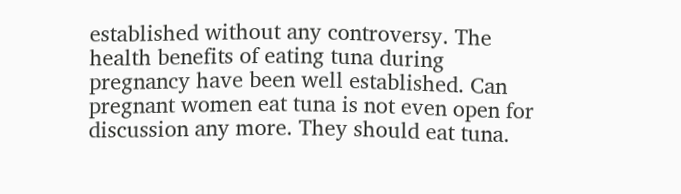established without any controversy. The health benefits of eating tuna during pregnancy have been well established. Can pregnant women eat tuna is not even open for discussion any more. They should eat tuna.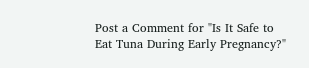Post a Comment for "Is It Safe to Eat Tuna During Early Pregnancy?"